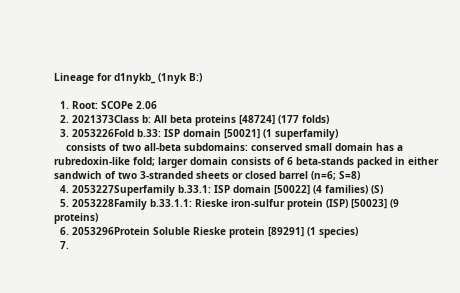Lineage for d1nykb_ (1nyk B:)

  1. Root: SCOPe 2.06
  2. 2021373Class b: All beta proteins [48724] (177 folds)
  3. 2053226Fold b.33: ISP domain [50021] (1 superfamily)
    consists of two all-beta subdomains: conserved small domain has a rubredoxin-like fold; larger domain consists of 6 beta-stands packed in either sandwich of two 3-stranded sheets or closed barrel (n=6; S=8)
  4. 2053227Superfamily b.33.1: ISP domain [50022] (4 families) (S)
  5. 2053228Family b.33.1.1: Rieske iron-sulfur protein (ISP) [50023] (9 proteins)
  6. 2053296Protein Soluble Rieske protein [89291] (1 species)
  7.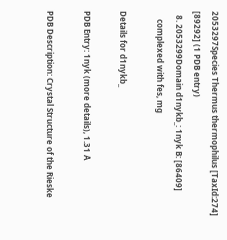2053297Species Thermus thermophilus [TaxId:274] [89292] (1 PDB entry)
  8. 2053299Domain d1nykb_: 1nyk B: [86409]
    complexed with fes, mg

Details for d1nykb_

PDB Entry: 1nyk (more details), 1.31 Å

PDB Description: Crystal Structure of the Rieske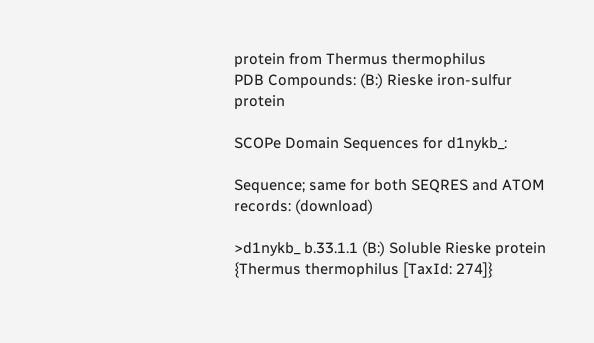protein from Thermus thermophilus
PDB Compounds: (B:) Rieske iron-sulfur protein

SCOPe Domain Sequences for d1nykb_:

Sequence; same for both SEQRES and ATOM records: (download)

>d1nykb_ b.33.1.1 (B:) Soluble Rieske protein {Thermus thermophilus [TaxId: 274]}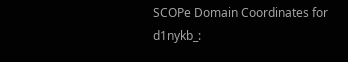SCOPe Domain Coordinates for d1nykb_: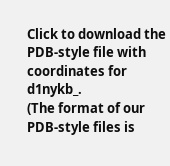Click to download the PDB-style file with coordinates for d1nykb_.
(The format of our PDB-style files is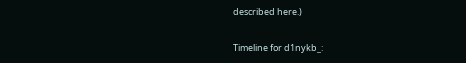described here.)

Timeline for d1nykb_: